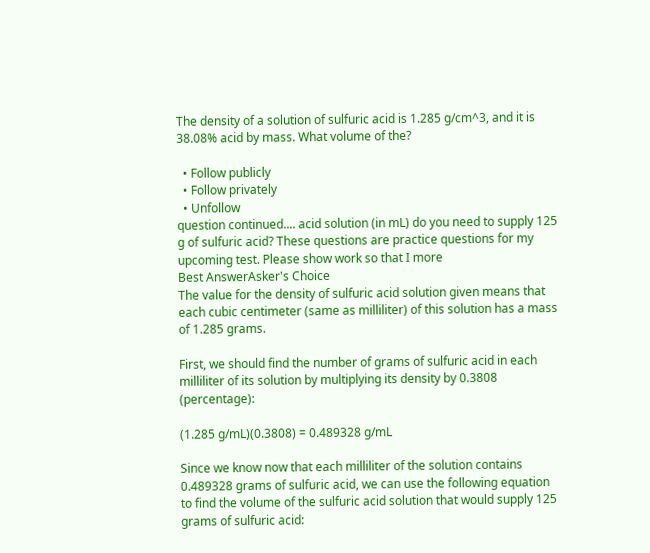The density of a solution of sulfuric acid is 1.285 g/cm^3, and it is 38.08% acid by mass. What volume of the?

  • Follow publicly
  • Follow privately
  • Unfollow
question continued.... acid solution (in mL) do you need to supply 125 g of sulfuric acid? These questions are practice questions for my upcoming test. Please show work so that I more
Best AnswerAsker's Choice
The value for the density of sulfuric acid solution given means that each cubic centimeter (same as milliliter) of this solution has a mass of 1.285 grams.

First, we should find the number of grams of sulfuric acid in each milliliter of its solution by multiplying its density by 0.3808 (percentage):

(1.285 g/mL)(0.3808) = 0.489328 g/mL

Since we know now that each milliliter of the solution contains 0.489328 grams of sulfuric acid, we can use the following equation to find the volume of the sulfuric acid solution that would supply 125 grams of sulfuric acid: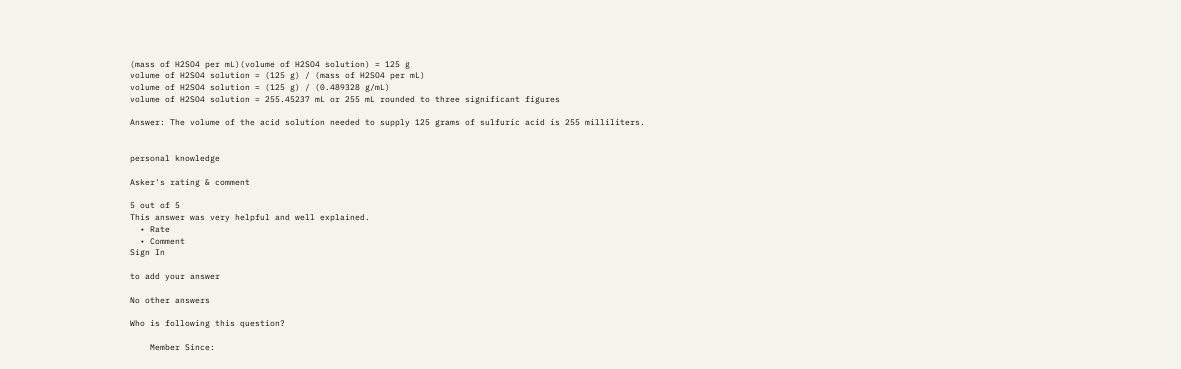(mass of H2SO4 per mL)(volume of H2SO4 solution) = 125 g
volume of H2SO4 solution = (125 g) / (mass of H2SO4 per mL)
volume of H2SO4 solution = (125 g) / (0.489328 g/mL)
volume of H2SO4 solution = 255.45237 mL or 255 mL rounded to three significant figures

Answer: The volume of the acid solution needed to supply 125 grams of sulfuric acid is 255 milliliters.


personal knowledge

Asker's rating & comment

5 out of 5
This answer was very helpful and well explained.
  • Rate
  • Comment
Sign In

to add your answer

No other answers

Who is following this question?

    Member Since: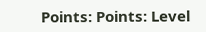Points: Points: Level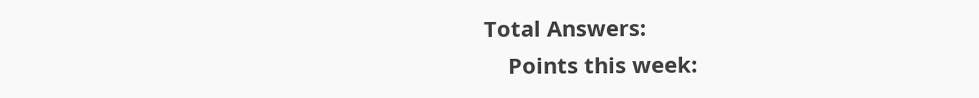Total Answers:
    Points this week: